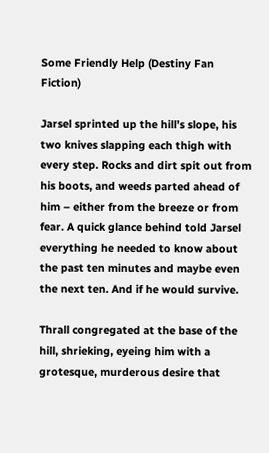Some Friendly Help (Destiny Fan Fiction)

Jarsel sprinted up the hill’s slope, his two knives slapping each thigh with every step. Rocks and dirt spit out from his boots, and weeds parted ahead of him – either from the breeze or from fear. A quick glance behind told Jarsel everything he needed to know about the past ten minutes and maybe even the next ten. And if he would survive.

Thrall congregated at the base of the hill, shrieking, eyeing him with a grotesque, murderous desire that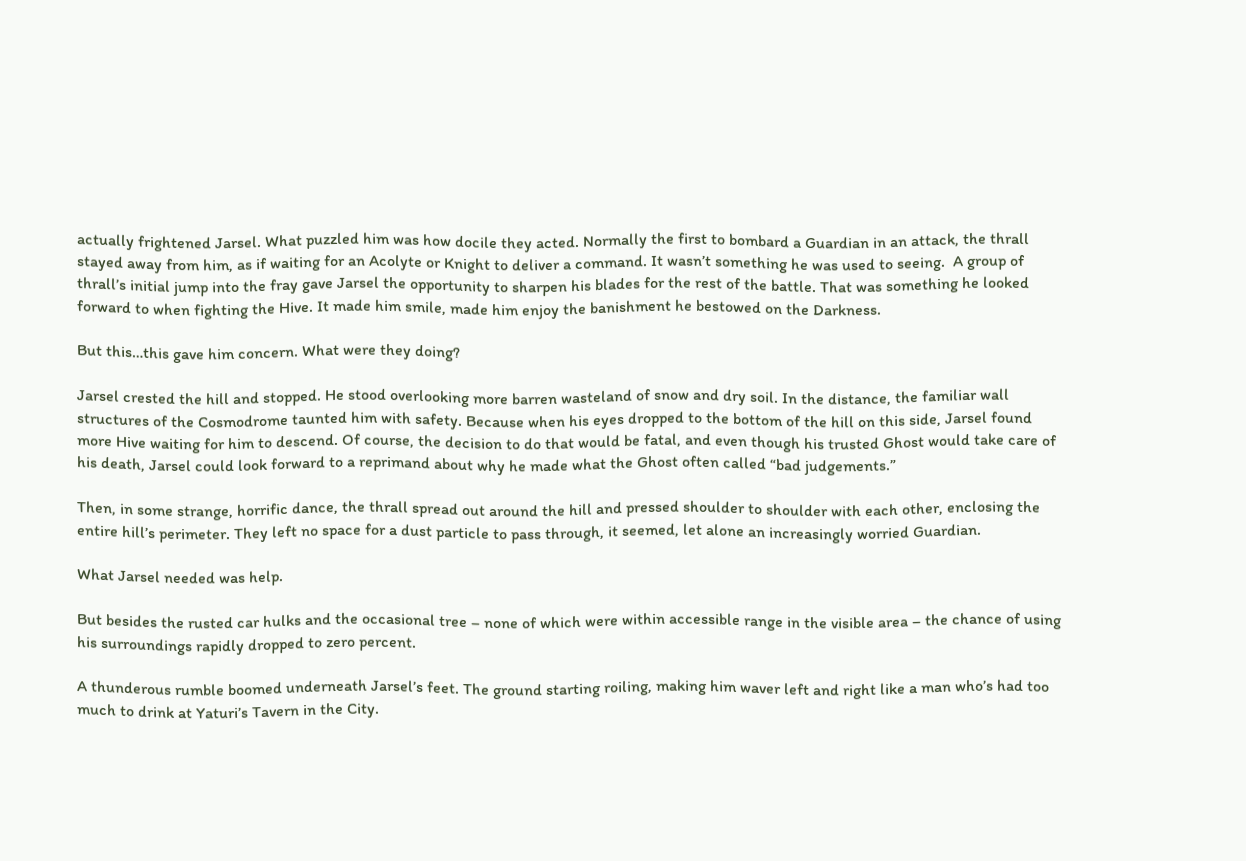actually frightened Jarsel. What puzzled him was how docile they acted. Normally the first to bombard a Guardian in an attack, the thrall stayed away from him, as if waiting for an Acolyte or Knight to deliver a command. It wasn’t something he was used to seeing.  A group of thrall’s initial jump into the fray gave Jarsel the opportunity to sharpen his blades for the rest of the battle. That was something he looked forward to when fighting the Hive. It made him smile, made him enjoy the banishment he bestowed on the Darkness.

But this…this gave him concern. What were they doing?

Jarsel crested the hill and stopped. He stood overlooking more barren wasteland of snow and dry soil. In the distance, the familiar wall structures of the Cosmodrome taunted him with safety. Because when his eyes dropped to the bottom of the hill on this side, Jarsel found more Hive waiting for him to descend. Of course, the decision to do that would be fatal, and even though his trusted Ghost would take care of his death, Jarsel could look forward to a reprimand about why he made what the Ghost often called “bad judgements.”

Then, in some strange, horrific dance, the thrall spread out around the hill and pressed shoulder to shoulder with each other, enclosing the entire hill’s perimeter. They left no space for a dust particle to pass through, it seemed, let alone an increasingly worried Guardian.

What Jarsel needed was help.

But besides the rusted car hulks and the occasional tree – none of which were within accessible range in the visible area – the chance of using his surroundings rapidly dropped to zero percent.

A thunderous rumble boomed underneath Jarsel’s feet. The ground starting roiling, making him waver left and right like a man who’s had too much to drink at Yaturi’s Tavern in the City.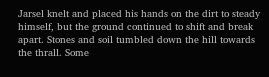Jarsel knelt and placed his hands on the dirt to steady himself, but the ground continued to shift and break apart. Stones and soil tumbled down the hill towards the thrall. Some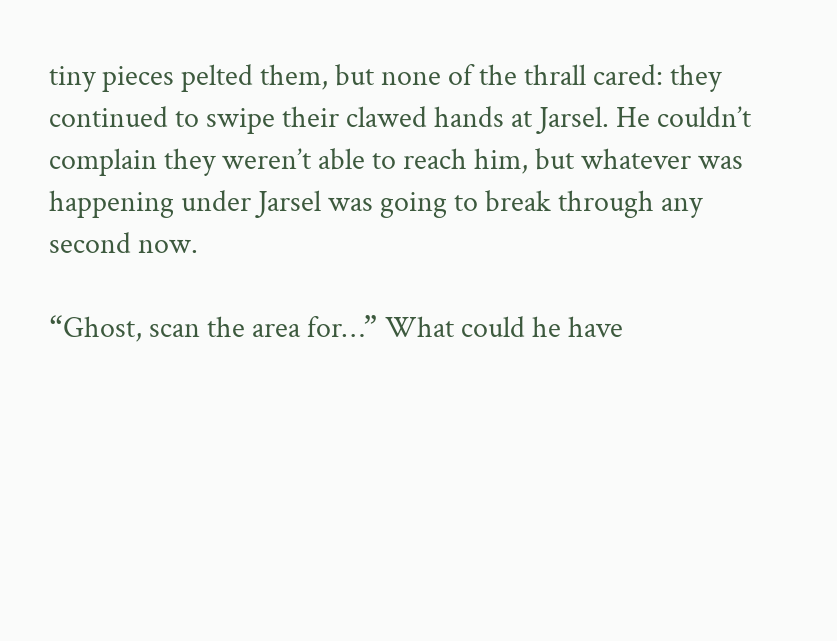tiny pieces pelted them, but none of the thrall cared: they continued to swipe their clawed hands at Jarsel. He couldn’t complain they weren’t able to reach him, but whatever was happening under Jarsel was going to break through any second now.

“Ghost, scan the area for…” What could he have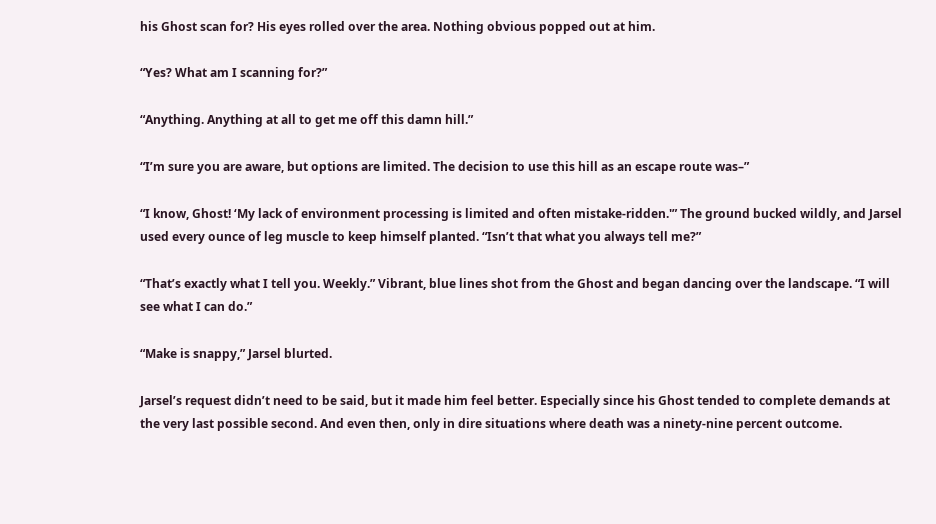his Ghost scan for? His eyes rolled over the area. Nothing obvious popped out at him.

“Yes? What am I scanning for?”

“Anything. Anything at all to get me off this damn hill.”

“I’m sure you are aware, but options are limited. The decision to use this hill as an escape route was–”

“I know, Ghost! ‘My lack of environment processing is limited and often mistake-ridden.'” The ground bucked wildly, and Jarsel used every ounce of leg muscle to keep himself planted. “Isn’t that what you always tell me?”

“That’s exactly what I tell you. Weekly.” Vibrant, blue lines shot from the Ghost and began dancing over the landscape. “I will see what I can do.”

“Make is snappy,” Jarsel blurted.

Jarsel’s request didn’t need to be said, but it made him feel better. Especially since his Ghost tended to complete demands at the very last possible second. And even then, only in dire situations where death was a ninety-nine percent outcome.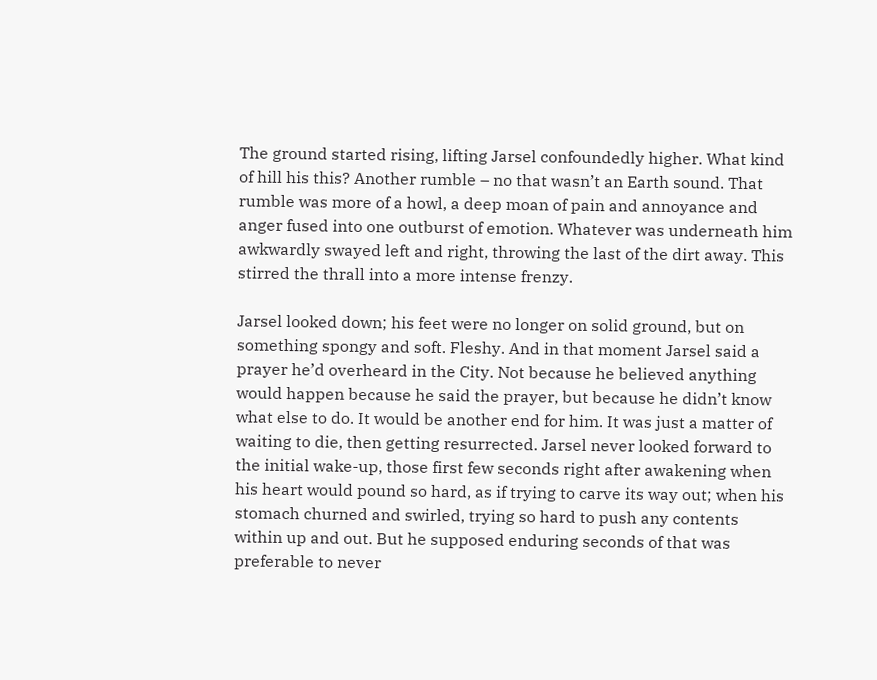The ground started rising, lifting Jarsel confoundedly higher. What kind of hill his this? Another rumble – no that wasn’t an Earth sound. That rumble was more of a howl, a deep moan of pain and annoyance and anger fused into one outburst of emotion. Whatever was underneath him awkwardly swayed left and right, throwing the last of the dirt away. This stirred the thrall into a more intense frenzy.

Jarsel looked down; his feet were no longer on solid ground, but on something spongy and soft. Fleshy. And in that moment Jarsel said a prayer he’d overheard in the City. Not because he believed anything would happen because he said the prayer, but because he didn’t know what else to do. It would be another end for him. It was just a matter of waiting to die, then getting resurrected. Jarsel never looked forward to the initial wake-up, those first few seconds right after awakening when his heart would pound so hard, as if trying to carve its way out; when his stomach churned and swirled, trying so hard to push any contents within up and out. But he supposed enduring seconds of that was preferable to never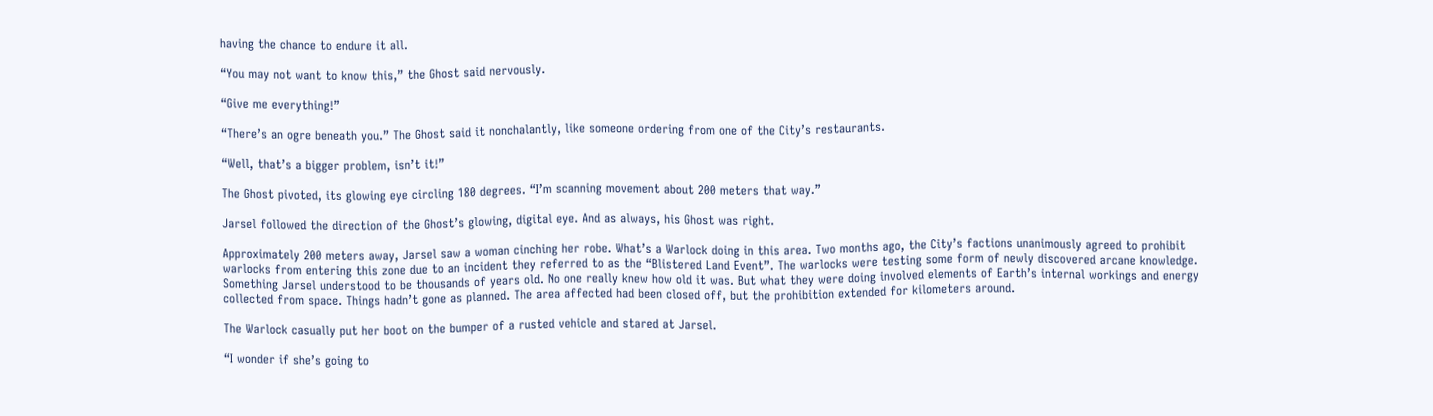having the chance to endure it all.

“You may not want to know this,” the Ghost said nervously.

“Give me everything!”

“There’s an ogre beneath you.” The Ghost said it nonchalantly, like someone ordering from one of the City’s restaurants.

“Well, that’s a bigger problem, isn’t it!”

The Ghost pivoted, its glowing eye circling 180 degrees. “I’m scanning movement about 200 meters that way.”

Jarsel followed the direction of the Ghost’s glowing, digital eye. And as always, his Ghost was right.

Approximately 200 meters away, Jarsel saw a woman cinching her robe. What’s a Warlock doing in this area. Two months ago, the City’s factions unanimously agreed to prohibit warlocks from entering this zone due to an incident they referred to as the “Blistered Land Event”. The warlocks were testing some form of newly discovered arcane knowledge. Something Jarsel understood to be thousands of years old. No one really knew how old it was. But what they were doing involved elements of Earth’s internal workings and energy collected from space. Things hadn’t gone as planned. The area affected had been closed off, but the prohibition extended for kilometers around.

The Warlock casually put her boot on the bumper of a rusted vehicle and stared at Jarsel.

“I wonder if she’s going to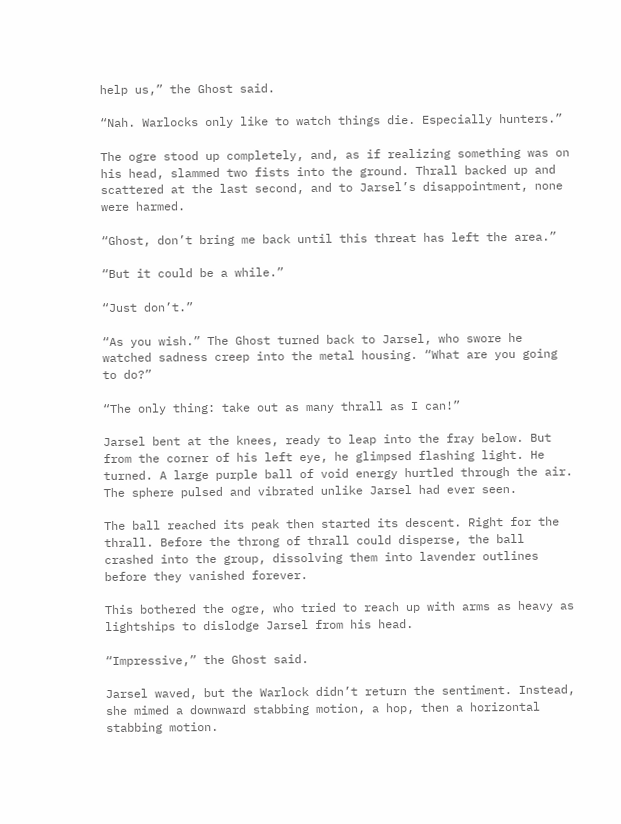help us,” the Ghost said.

“Nah. Warlocks only like to watch things die. Especially hunters.”

The ogre stood up completely, and, as if realizing something was on his head, slammed two fists into the ground. Thrall backed up and scattered at the last second, and to Jarsel’s disappointment, none were harmed.

“Ghost, don’t bring me back until this threat has left the area.”

“But it could be a while.”

“Just don’t.”

“As you wish.” The Ghost turned back to Jarsel, who swore he watched sadness creep into the metal housing. “What are you going to do?”

“The only thing: take out as many thrall as I can!”

Jarsel bent at the knees, ready to leap into the fray below. But from the corner of his left eye, he glimpsed flashing light. He turned. A large purple ball of void energy hurtled through the air. The sphere pulsed and vibrated unlike Jarsel had ever seen.

The ball reached its peak then started its descent. Right for the thrall. Before the throng of thrall could disperse, the ball crashed into the group, dissolving them into lavender outlines before they vanished forever.

This bothered the ogre, who tried to reach up with arms as heavy as lightships to dislodge Jarsel from his head.

“Impressive,” the Ghost said.

Jarsel waved, but the Warlock didn’t return the sentiment. Instead, she mimed a downward stabbing motion, a hop, then a horizontal stabbing motion.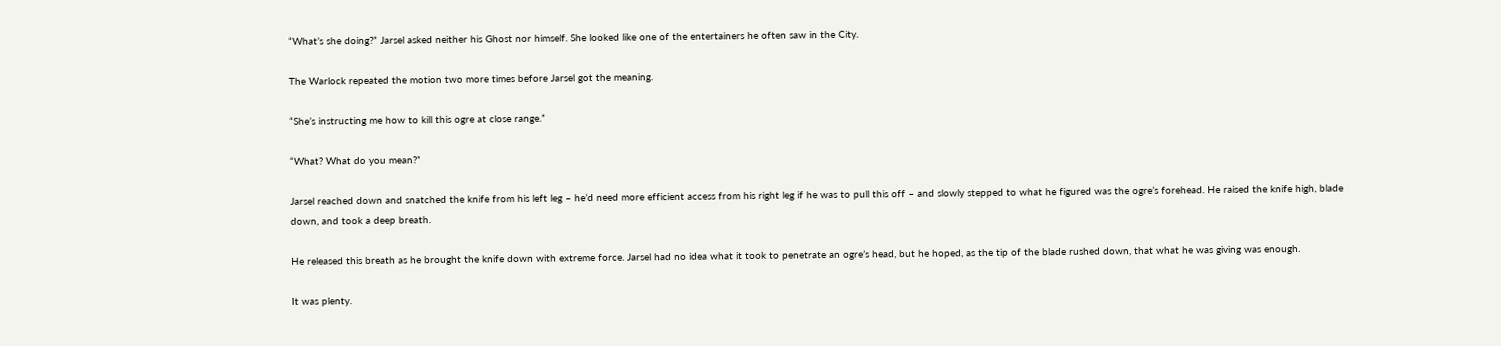“What’s she doing?” Jarsel asked neither his Ghost nor himself. She looked like one of the entertainers he often saw in the City.

The Warlock repeated the motion two more times before Jarsel got the meaning.

“She’s instructing me how to kill this ogre at close range.”

“What? What do you mean?”

Jarsel reached down and snatched the knife from his left leg – he’d need more efficient access from his right leg if he was to pull this off – and slowly stepped to what he figured was the ogre’s forehead. He raised the knife high, blade down, and took a deep breath.

He released this breath as he brought the knife down with extreme force. Jarsel had no idea what it took to penetrate an ogre’s head, but he hoped, as the tip of the blade rushed down, that what he was giving was enough.

It was plenty.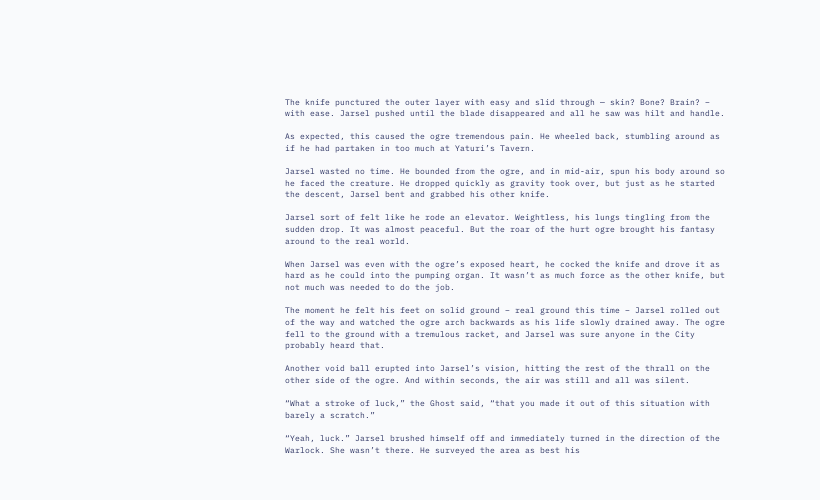The knife punctured the outer layer with easy and slid through — skin? Bone? Brain? – with ease. Jarsel pushed until the blade disappeared and all he saw was hilt and handle.

As expected, this caused the ogre tremendous pain. He wheeled back, stumbling around as if he had partaken in too much at Yaturi’s Tavern.

Jarsel wasted no time. He bounded from the ogre, and in mid-air, spun his body around so he faced the creature. He dropped quickly as gravity took over, but just as he started the descent, Jarsel bent and grabbed his other knife.

Jarsel sort of felt like he rode an elevator. Weightless, his lungs tingling from the sudden drop. It was almost peaceful. But the roar of the hurt ogre brought his fantasy around to the real world.

When Jarsel was even with the ogre’s exposed heart, he cocked the knife and drove it as hard as he could into the pumping organ. It wasn’t as much force as the other knife, but not much was needed to do the job.

The moment he felt his feet on solid ground – real ground this time – Jarsel rolled out of the way and watched the ogre arch backwards as his life slowly drained away. The ogre fell to the ground with a tremulous racket, and Jarsel was sure anyone in the City probably heard that.

Another void ball erupted into Jarsel’s vision, hitting the rest of the thrall on the other side of the ogre. And within seconds, the air was still and all was silent.

“What a stroke of luck,” the Ghost said, “that you made it out of this situation with barely a scratch.”

“Yeah, luck.” Jarsel brushed himself off and immediately turned in the direction of the Warlock. She wasn’t there. He surveyed the area as best his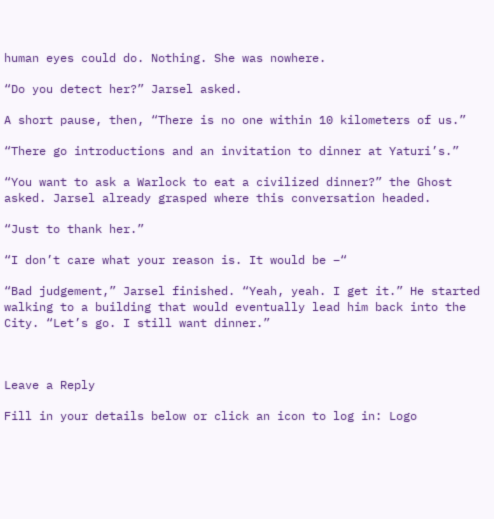human eyes could do. Nothing. She was nowhere.

“Do you detect her?” Jarsel asked.

A short pause, then, “There is no one within 10 kilometers of us.”

“There go introductions and an invitation to dinner at Yaturi’s.”

“You want to ask a Warlock to eat a civilized dinner?” the Ghost asked. Jarsel already grasped where this conversation headed.

“Just to thank her.”

“I don’t care what your reason is. It would be –“

“Bad judgement,” Jarsel finished. “Yeah, yeah. I get it.” He started walking to a building that would eventually lead him back into the City. “Let’s go. I still want dinner.”



Leave a Reply

Fill in your details below or click an icon to log in: Logo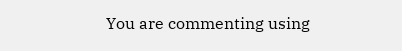You are commenting using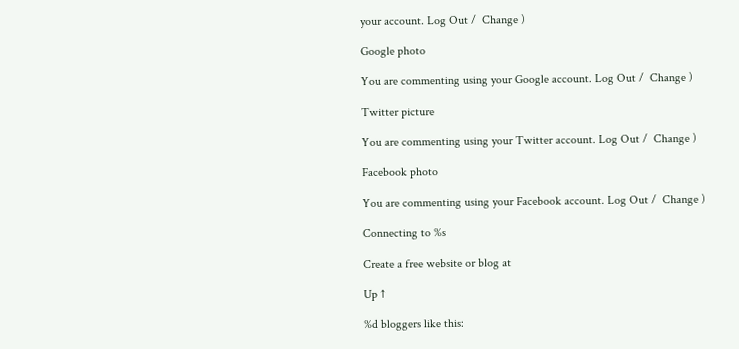your account. Log Out /  Change )

Google photo

You are commenting using your Google account. Log Out /  Change )

Twitter picture

You are commenting using your Twitter account. Log Out /  Change )

Facebook photo

You are commenting using your Facebook account. Log Out /  Change )

Connecting to %s

Create a free website or blog at

Up ↑

%d bloggers like this: